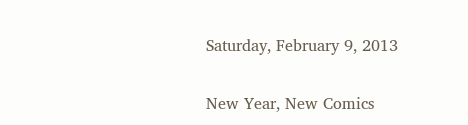Saturday, February 9, 2013

New Year, New Comics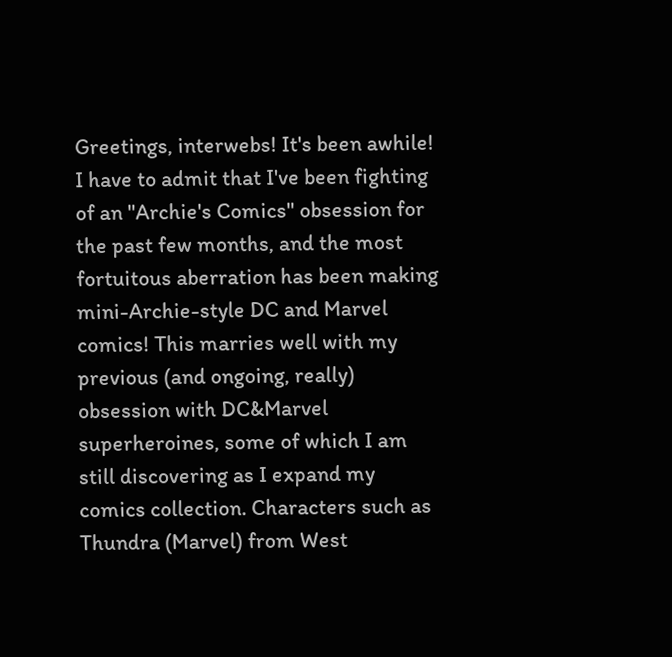Greetings, interwebs! It's been awhile! I have to admit that I've been fighting of an "Archie's Comics" obsession for the past few months, and the most fortuitous aberration has been making mini-Archie-style DC and Marvel comics! This marries well with my previous (and ongoing, really) obsession with DC&Marvel superheroines, some of which I am still discovering as I expand my comics collection. Characters such as Thundra (Marvel) from West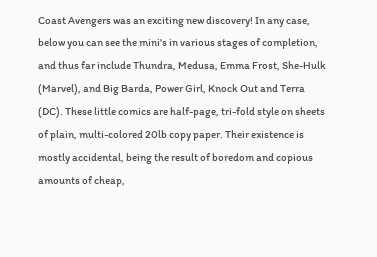Coast Avengers was an exciting new discovery! In any case, below you can see the mini's in various stages of completion, and thus far include Thundra, Medusa, Emma Frost, She-Hulk (Marvel), and Big Barda, Power Girl, Knock Out and Terra (DC). These little comics are half-page, tri-fold style on sheets of plain, multi-colored 20lb copy paper. Their existence is mostly accidental, being the result of boredom and copious amounts of cheap,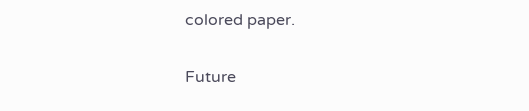colored paper.

Future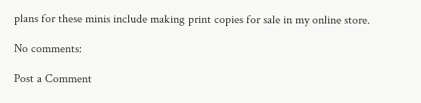plans for these minis include making print copies for sale in my online store.

No comments:

Post a Comment